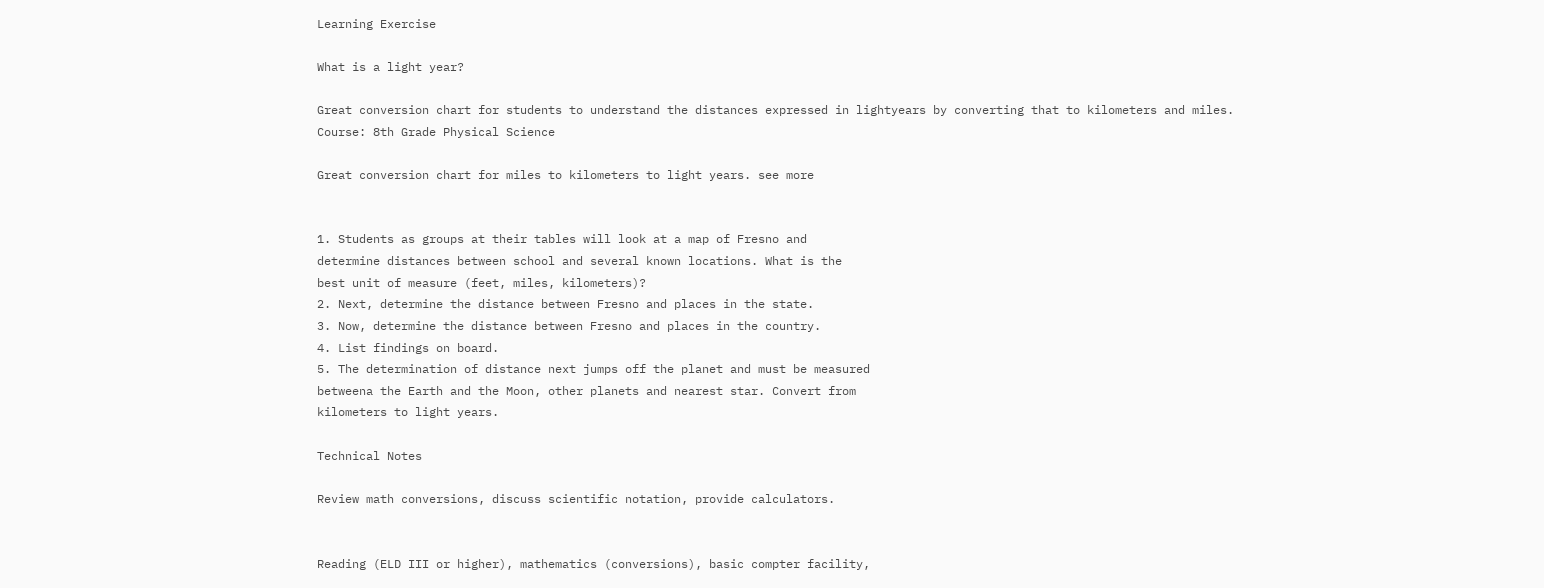Learning Exercise

What is a light year?

Great conversion chart for students to understand the distances expressed in lightyears by converting that to kilometers and miles.
Course: 8th Grade Physical Science

Great conversion chart for miles to kilometers to light years. see more


1. Students as groups at their tables will look at a map of Fresno and
determine distances between school and several known locations. What is the
best unit of measure (feet, miles, kilometers)?
2. Next, determine the distance between Fresno and places in the state.
3. Now, determine the distance between Fresno and places in the country.
4. List findings on board.
5. The determination of distance next jumps off the planet and must be measured
betweena the Earth and the Moon, other planets and nearest star. Convert from
kilometers to light years.

Technical Notes

Review math conversions, discuss scientific notation, provide calculators.


Reading (ELD III or higher), mathematics (conversions), basic compter facility,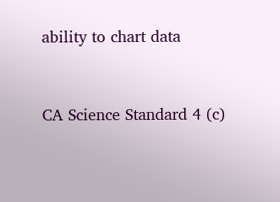ability to chart data


CA Science Standard 4 (c)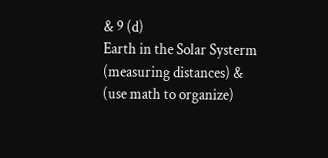& 9 (d)
Earth in the Solar Systerm
(measuring distances) & (use math to organize)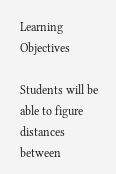Learning Objectives

Students will be able to figure distances between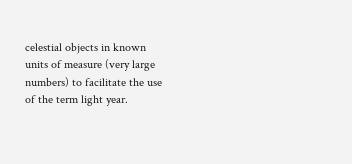celestial objects in known units of measure (very large numbers) to facilitate the use of the term light year.